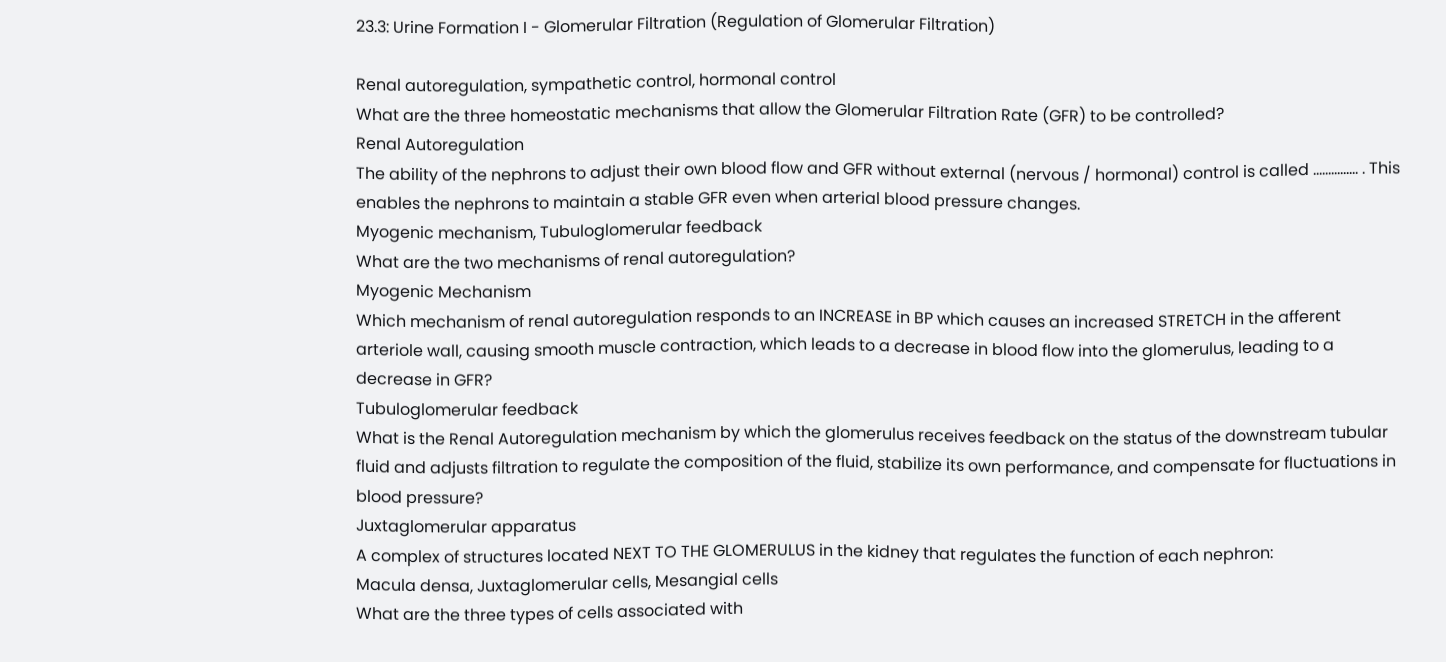23.3: Urine Formation I - Glomerular Filtration (Regulation of Glomerular Filtration)

Renal autoregulation, sympathetic control, hormonal control
What are the three homeostatic mechanisms that allow the Glomerular Filtration Rate (GFR) to be controlled?
Renal Autoregulation
The ability of the nephrons to adjust their own blood flow and GFR without external (nervous / hormonal) control is called ............... . This enables the nephrons to maintain a stable GFR even when arterial blood pressure changes.
Myogenic mechanism, Tubuloglomerular feedback
What are the two mechanisms of renal autoregulation?
Myogenic Mechanism
Which mechanism of renal autoregulation responds to an INCREASE in BP which causes an increased STRETCH in the afferent arteriole wall, causing smooth muscle contraction, which leads to a decrease in blood flow into the glomerulus, leading to a decrease in GFR?
Tubuloglomerular feedback
What is the Renal Autoregulation mechanism by which the glomerulus receives feedback on the status of the downstream tubular fluid and adjusts filtration to regulate the composition of the fluid, stabilize its own performance, and compensate for fluctuations in blood pressure?
Juxtaglomerular apparatus
A complex of structures located NEXT TO THE GLOMERULUS in the kidney that regulates the function of each nephron:
Macula densa, Juxtaglomerular cells, Mesangial cells
What are the three types of cells associated with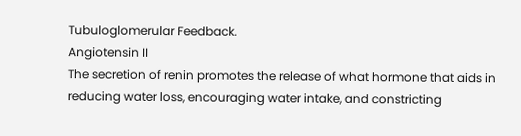Tubuloglomerular Feedback.
Angiotensin II
The secretion of renin promotes the release of what hormone that aids in reducing water loss, encouraging water intake, and constricting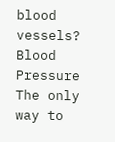blood vessels?
Blood Pressure
The only way to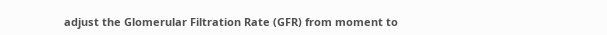adjust the Glomerular Filtration Rate (GFR) from moment to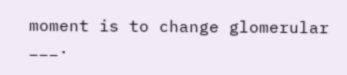moment is to change glomerular ___.